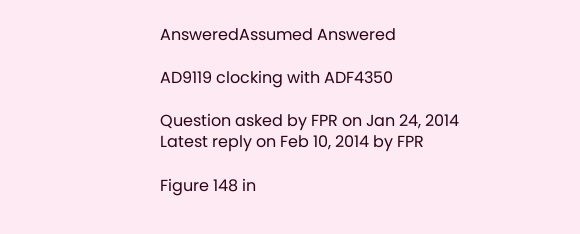AnsweredAssumed Answered

AD9119 clocking with ADF4350

Question asked by FPR on Jan 24, 2014
Latest reply on Feb 10, 2014 by FPR

Figure 148 in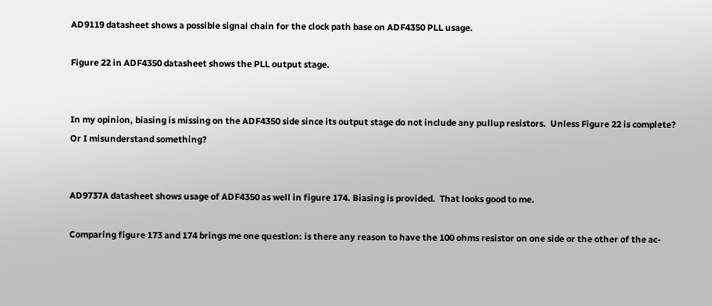AD9119 datasheet shows a possible signal chain for the clock path base on ADF4350 PLL usage.

Figure 22 in ADF4350 datasheet shows the PLL output stage.


In my opinion, biasing is missing on the ADF4350 side since its output stage do not include any pullup resistors.  Unless Figure 22 is complete?  Or I misunderstand something?


AD9737A datasheet shows usage of ADF4350 as well in figure 174. Biasing is provided.  That looks good to me.

Comparing figure 173 and 174 brings me one question: is there any reason to have the 100 ohms resistor on one side or the other of the ac-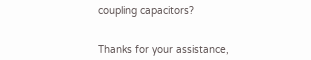coupling capacitors?


Thanks for your assistance,